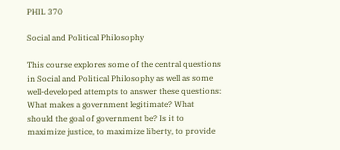PHIL 370

Social and Political Philosophy

This course explores some of the central questions in Social and Political Philosophy as well as some well-developed attempts to answer these questions: What makes a government legitimate? What should the goal of government be? Is it to maximize justice, to maximize liberty, to provide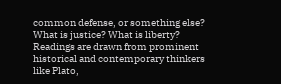common defense, or something else? What is justice? What is liberty? Readings are drawn from prominent historical and contemporary thinkers like Plato,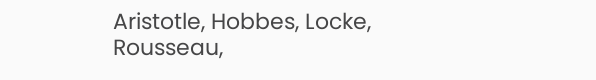Aristotle, Hobbes, Locke, Rousseau,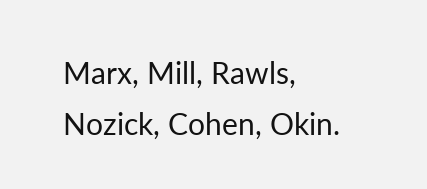Marx, Mill, Rawls, Nozick, Cohen, Okin.